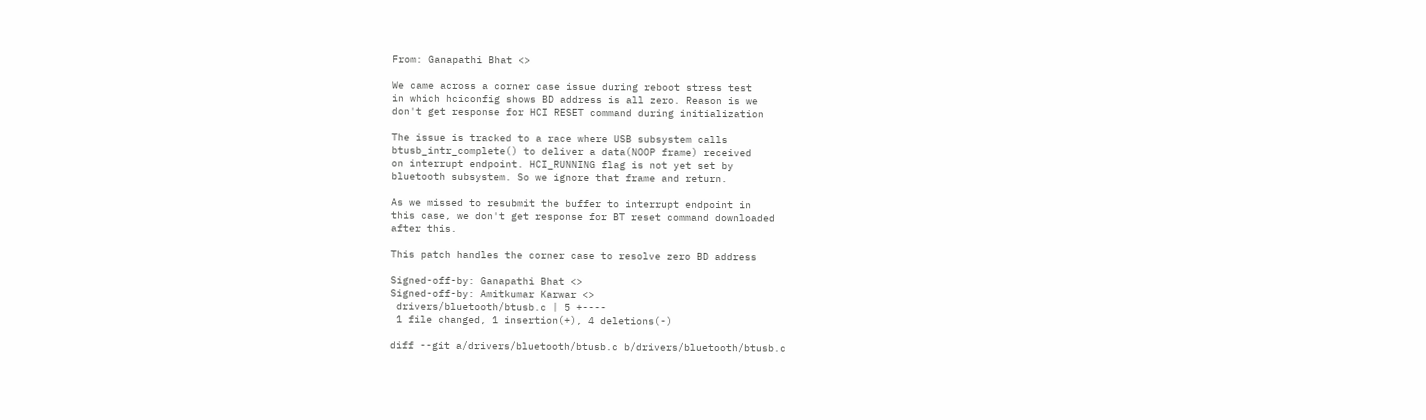From: Ganapathi Bhat <>

We came across a corner case issue during reboot stress test
in which hciconfig shows BD address is all zero. Reason is we
don't get response for HCI RESET command during initialization

The issue is tracked to a race where USB subsystem calls
btusb_intr_complete() to deliver a data(NOOP frame) received
on interrupt endpoint. HCI_RUNNING flag is not yet set by
bluetooth subsystem. So we ignore that frame and return.

As we missed to resubmit the buffer to interrupt endpoint in
this case, we don't get response for BT reset command downloaded
after this.

This patch handles the corner case to resolve zero BD address

Signed-off-by: Ganapathi Bhat <>
Signed-off-by: Amitkumar Karwar <>
 drivers/bluetooth/btusb.c | 5 +----
 1 file changed, 1 insertion(+), 4 deletions(-)

diff --git a/drivers/bluetooth/btusb.c b/drivers/bluetooth/btusb.c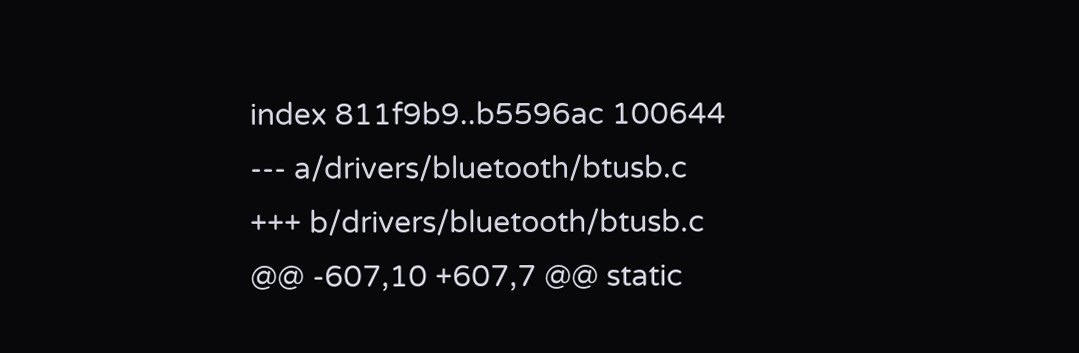index 811f9b9..b5596ac 100644
--- a/drivers/bluetooth/btusb.c
+++ b/drivers/bluetooth/btusb.c
@@ -607,10 +607,7 @@ static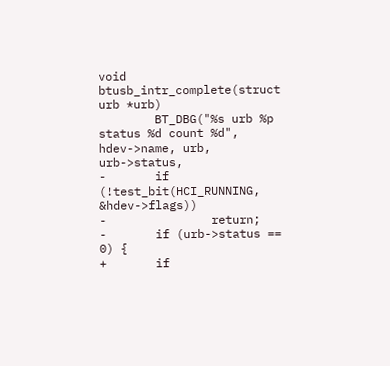void btusb_intr_complete(struct urb *urb)
        BT_DBG("%s urb %p status %d count %d", hdev->name, urb, urb->status,
-       if (!test_bit(HCI_RUNNING, &hdev->flags))
-               return;
-       if (urb->status == 0) {
+       if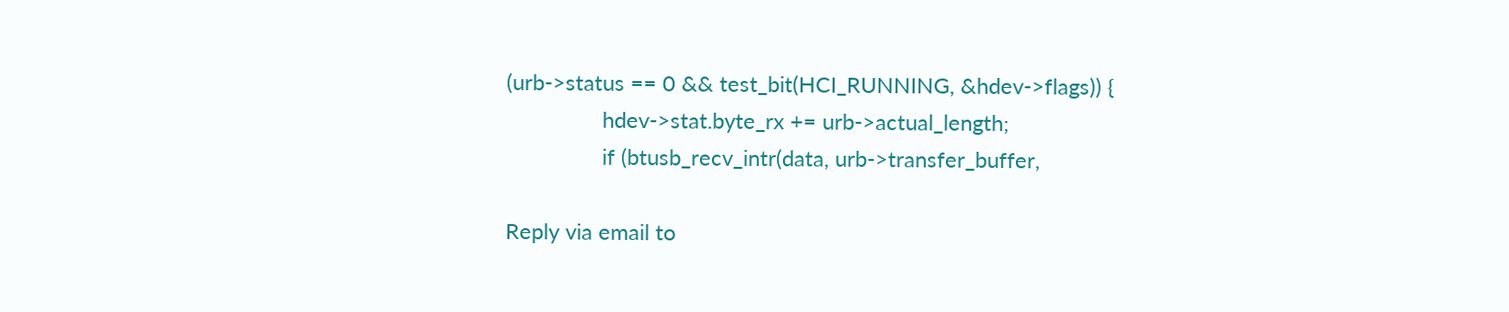(urb->status == 0 && test_bit(HCI_RUNNING, &hdev->flags)) {
                hdev->stat.byte_rx += urb->actual_length;
                if (btusb_recv_intr(data, urb->transfer_buffer,

Reply via email to